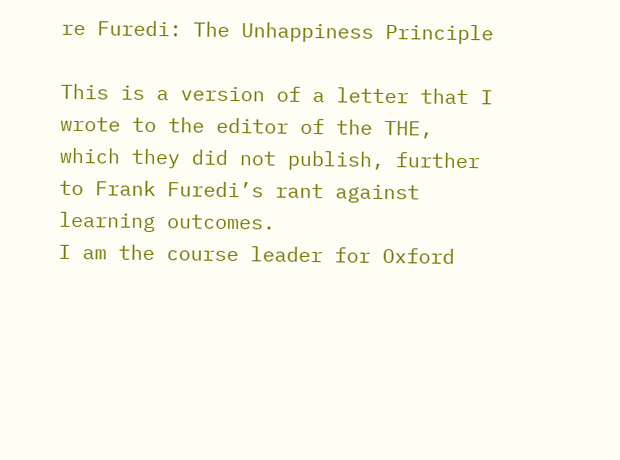re Furedi: The Unhappiness Principle

This is a version of a letter that I wrote to the editor of the THE, which they did not publish, further to Frank Furedi’s rant against learning outcomes.
I am the course leader for Oxford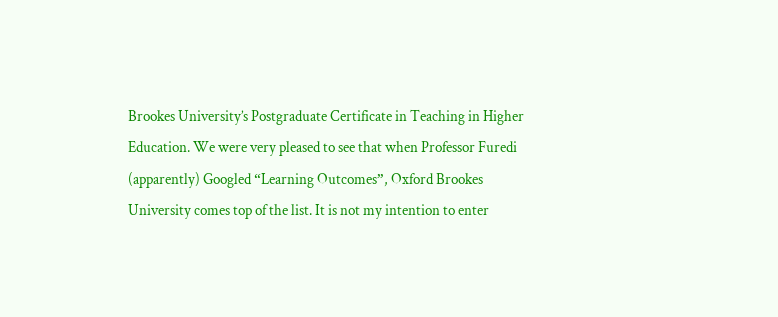Brookes University’s Postgraduate Certificate in Teaching in Higher Education. We were very pleased to see that when Professor Furedi (apparently) Googled “Learning Outcomes”, Oxford Brookes University comes top of the list. It is not my intention to enter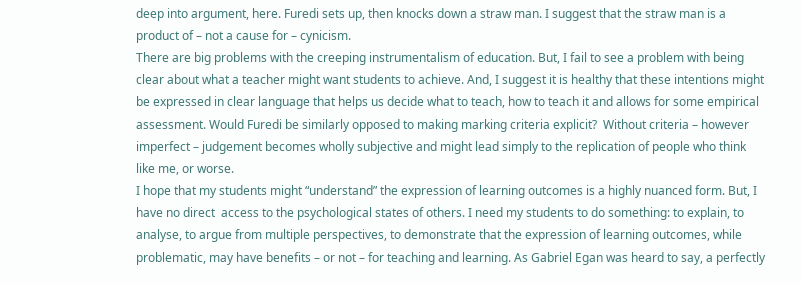deep into argument, here. Furedi sets up, then knocks down a straw man. I suggest that the straw man is a product of – not a cause for – cynicism.
There are big problems with the creeping instrumentalism of education. But, I fail to see a problem with being clear about what a teacher might want students to achieve. And, I suggest it is healthy that these intentions might be expressed in clear language that helps us decide what to teach, how to teach it and allows for some empirical assessment. Would Furedi be similarly opposed to making marking criteria explicit?  Without criteria – however imperfect – judgement becomes wholly subjective and might lead simply to the replication of people who think like me, or worse.
I hope that my students might “understand” the expression of learning outcomes is a highly nuanced form. But, I have no direct  access to the psychological states of others. I need my students to do something: to explain, to analyse, to argue from multiple perspectives, to demonstrate that the expression of learning outcomes, while problematic, may have benefits – or not – for teaching and learning. As Gabriel Egan was heard to say, a perfectly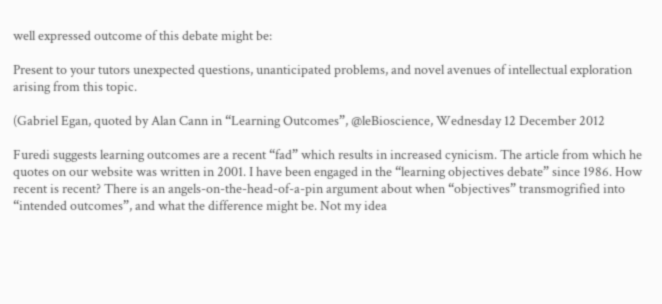well expressed outcome of this debate might be:

Present to your tutors unexpected questions, unanticipated problems, and novel avenues of intellectual exploration arising from this topic.

(Gabriel Egan, quoted by Alan Cann in “Learning Outcomes”, @leBioscience, Wednesday 12 December 2012

Furedi suggests learning outcomes are a recent “fad” which results in increased cynicism. The article from which he quotes on our website was written in 2001. I have been engaged in the “learning objectives debate” since 1986. How recent is recent? There is an angels-on-the-head-of-a-pin argument about when “objectives” transmogrified into “intended outcomes”, and what the difference might be. Not my idea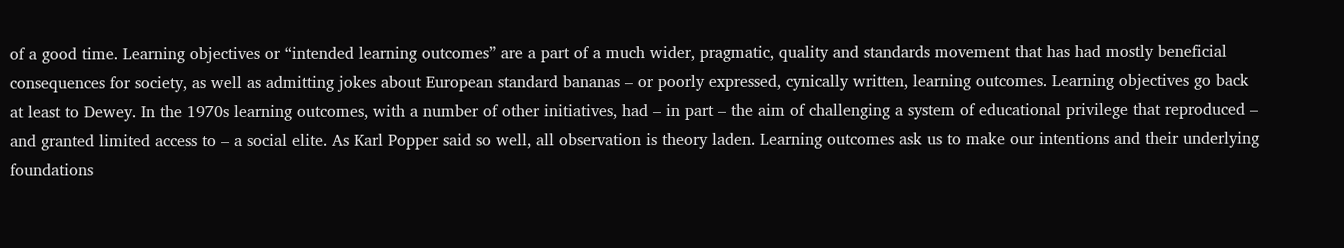of a good time. Learning objectives or “intended learning outcomes” are a part of a much wider, pragmatic, quality and standards movement that has had mostly beneficial consequences for society, as well as admitting jokes about European standard bananas – or poorly expressed, cynically written, learning outcomes. Learning objectives go back at least to Dewey. In the 1970s learning outcomes, with a number of other initiatives, had – in part – the aim of challenging a system of educational privilege that reproduced – and granted limited access to – a social elite. As Karl Popper said so well, all observation is theory laden. Learning outcomes ask us to make our intentions and their underlying foundations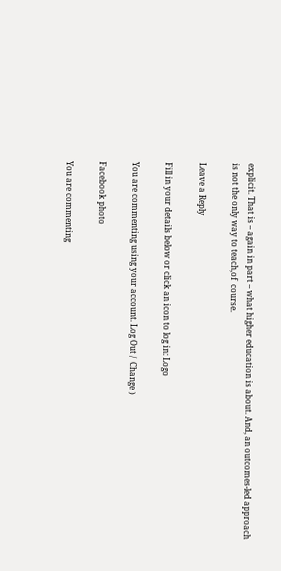explicit. That is – again in part – what higher education is about. And, an outcomes-led approach is not the only way to teach,of  course.

Leave a Reply

Fill in your details below or click an icon to log in: Logo

You are commenting using your account. Log Out /  Change )

Facebook photo

You are commenting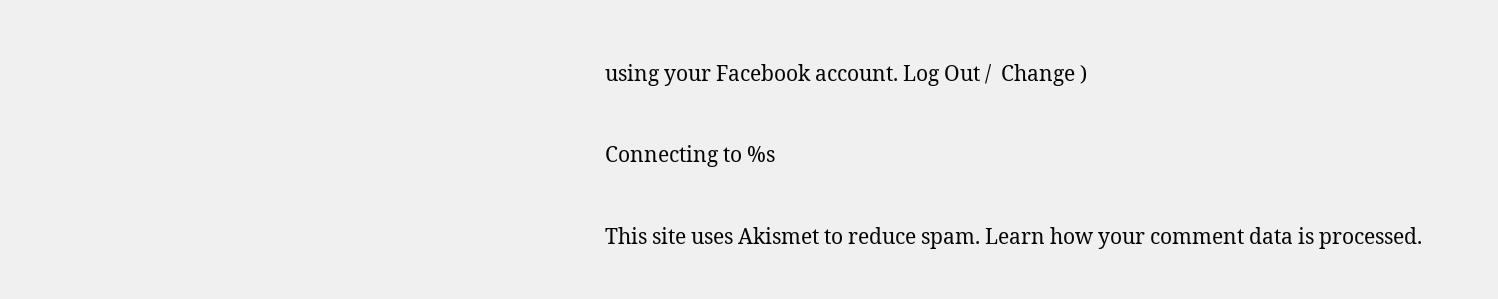using your Facebook account. Log Out /  Change )

Connecting to %s

This site uses Akismet to reduce spam. Learn how your comment data is processed.